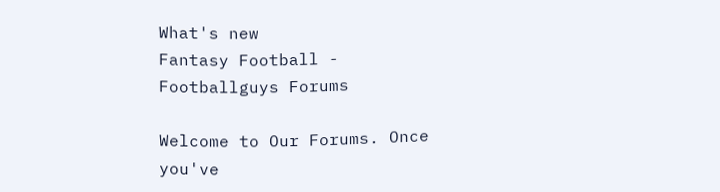What's new
Fantasy Football - Footballguys Forums

Welcome to Our Forums. Once you've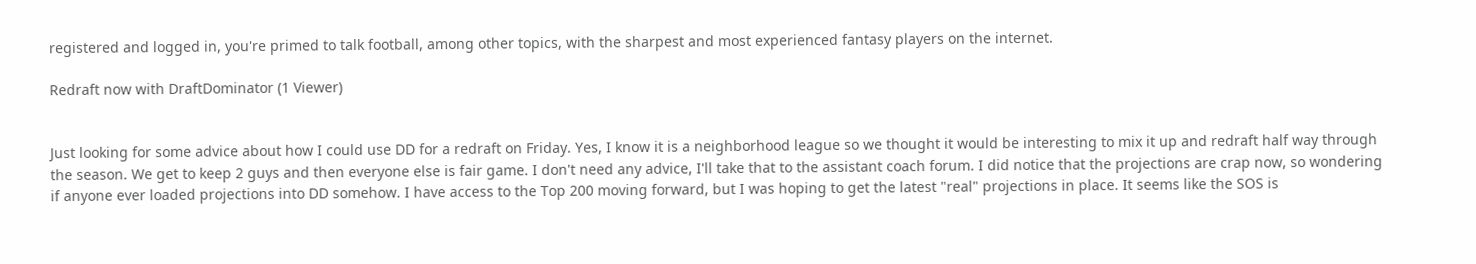registered and logged in, you're primed to talk football, among other topics, with the sharpest and most experienced fantasy players on the internet.

Redraft now with DraftDominator (1 Viewer)


Just looking for some advice about how I could use DD for a redraft on Friday. Yes, I know it is a neighborhood league so we thought it would be interesting to mix it up and redraft half way through the season. We get to keep 2 guys and then everyone else is fair game. I don't need any advice, I'll take that to the assistant coach forum. I did notice that the projections are crap now, so wondering if anyone ever loaded projections into DD somehow. I have access to the Top 200 moving forward, but I was hoping to get the latest "real" projections in place. It seems like the SOS is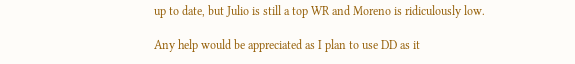up to date, but Julio is still a top WR and Moreno is ridiculously low.

Any help would be appreciated as I plan to use DD as it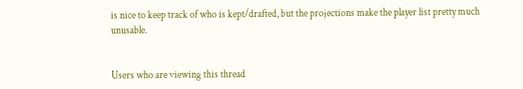is nice to keep track of who is kept/drafted, but the projections make the player list pretty much unusable.


Users who are viewing this thread